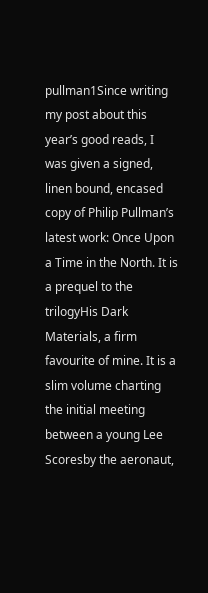pullman1Since writing my post about this year’s good reads, I was given a signed, linen bound, encased copy of Philip Pullman’s latest work: Once Upon a Time in the North. It is a prequel to the trilogyHis Dark Materials, a firm favourite of mine. It is a slim volume charting the initial meeting between a young Lee Scoresby the aeronaut,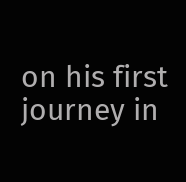on his first journey in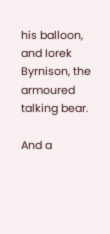his balloon, and Iorek Byrnison, the armoured talking bear.

And a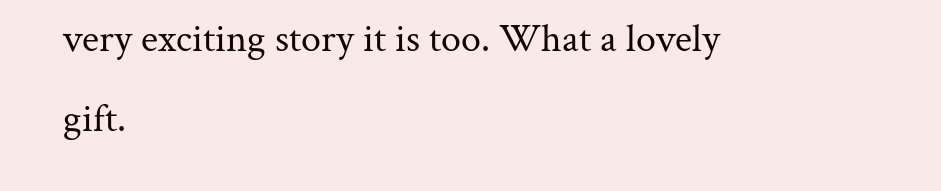very exciting story it is too. What a lovely gift.